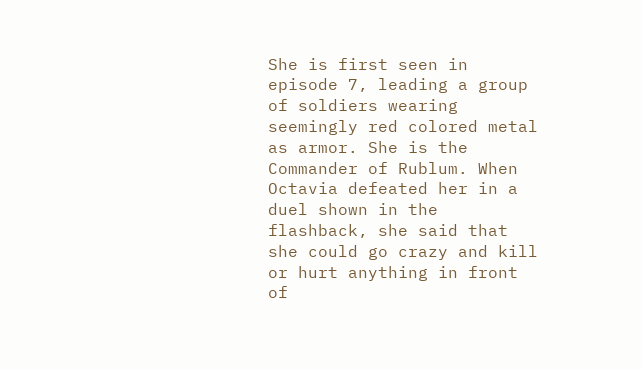She is first seen in episode 7, leading a group of soldiers wearing seemingly red colored metal as armor. She is the Commander of Rublum. When Octavia defeated her in a duel shown in the flashback, she said that she could go crazy and kill or hurt anything in front of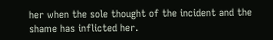her when the sole thought of the incident and the shame has inflicted her.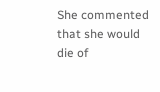She commented that she would die of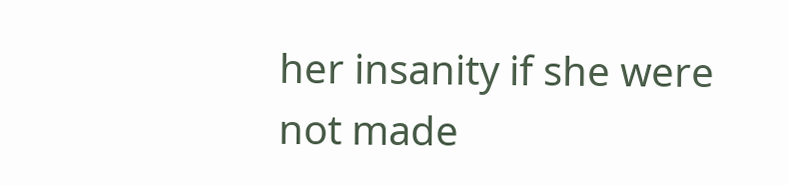her insanity if she were not made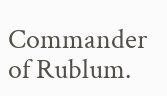Commander of Rublum.